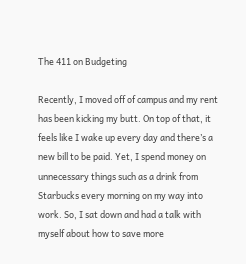The 411 on Budgeting

Recently, I moved off of campus and my rent has been kicking my butt. On top of that, it feels like I wake up every day and there’s a new bill to be paid. Yet, I spend money on unnecessary things such as a drink from Starbucks every morning on my way into work. So, I sat down and had a talk with myself about how to save more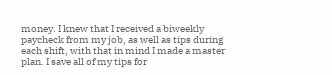money. I knew that I received a biweekly paycheck from my job, as well as tips during each shift, with that in mind I made a master plan. I save all of my tips for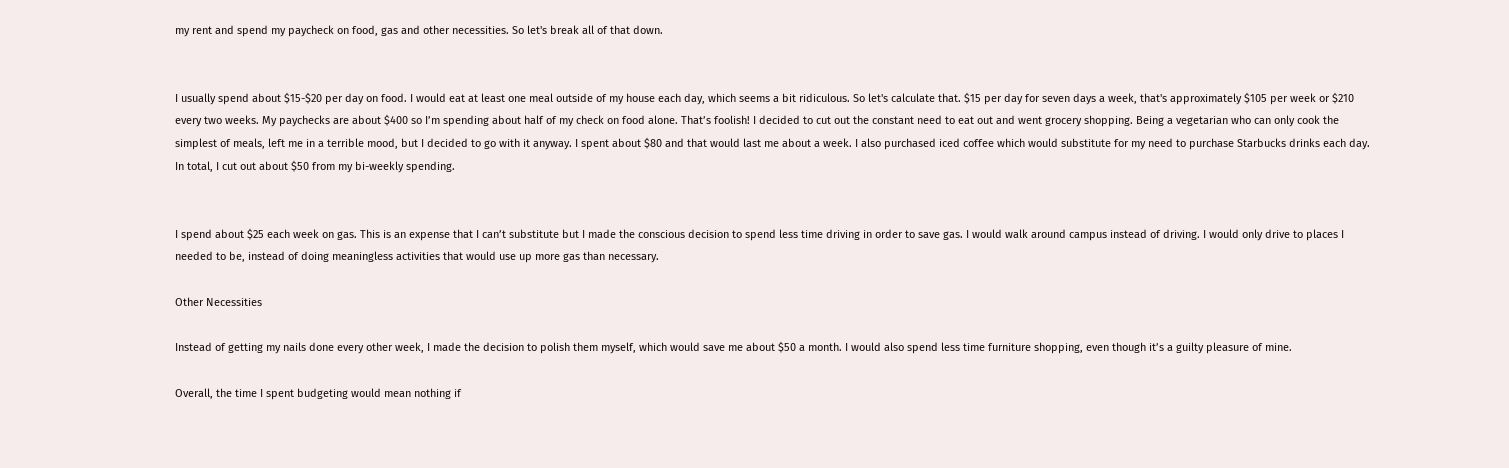my rent and spend my paycheck on food, gas and other necessities. So let's break all of that down.


I usually spend about $15-$20 per day on food. I would eat at least one meal outside of my house each day, which seems a bit ridiculous. So let's calculate that. $15 per day for seven days a week, that's approximately $105 per week or $210 every two weeks. My paychecks are about $400 so I’m spending about half of my check on food alone. That’s foolish! I decided to cut out the constant need to eat out and went grocery shopping. Being a vegetarian who can only cook the simplest of meals, left me in a terrible mood, but I decided to go with it anyway. I spent about $80 and that would last me about a week. I also purchased iced coffee which would substitute for my need to purchase Starbucks drinks each day. In total, I cut out about $50 from my bi-weekly spending.


I spend about $25 each week on gas. This is an expense that I can’t substitute but I made the conscious decision to spend less time driving in order to save gas. I would walk around campus instead of driving. I would only drive to places I needed to be, instead of doing meaningless activities that would use up more gas than necessary.

Other Necessities

Instead of getting my nails done every other week, I made the decision to polish them myself, which would save me about $50 a month. I would also spend less time furniture shopping, even though it’s a guilty pleasure of mine.

Overall, the time I spent budgeting would mean nothing if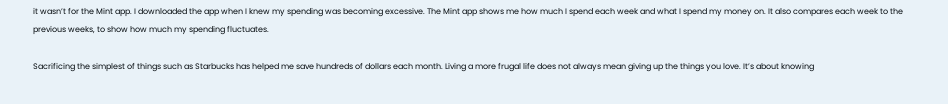it wasn’t for the Mint app. I downloaded the app when I knew my spending was becoming excessive. The Mint app shows me how much I spend each week and what I spend my money on. It also compares each week to the previous weeks, to show how much my spending fluctuates.

Sacrificing the simplest of things such as Starbucks has helped me save hundreds of dollars each month. Living a more frugal life does not always mean giving up the things you love. It’s about knowing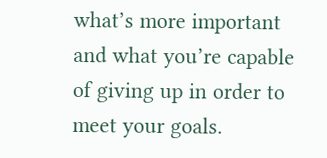what’s more important and what you’re capable of giving up in order to meet your goals.